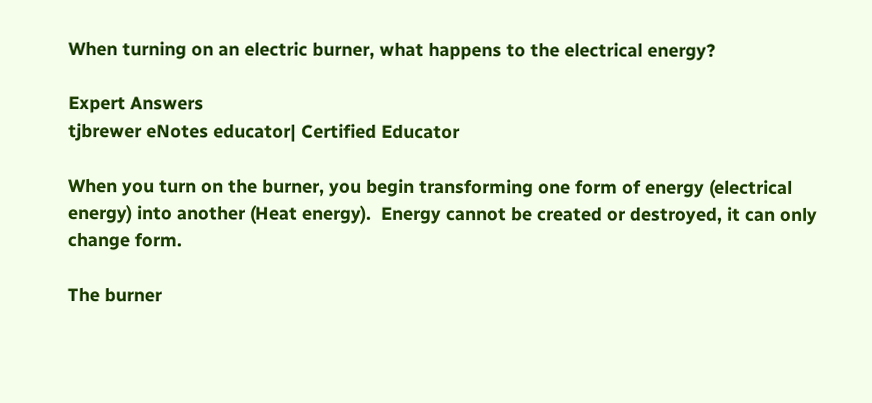When turning on an electric burner, what happens to the electrical energy?

Expert Answers
tjbrewer eNotes educator| Certified Educator

When you turn on the burner, you begin transforming one form of energy (electrical energy) into another (Heat energy).  Energy cannot be created or destroyed, it can only change form.

The burner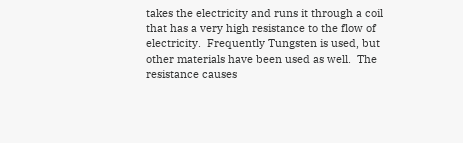takes the electricity and runs it through a coil that has a very high resistance to the flow of electricity.  Frequently Tungsten is used, but other materials have been used as well.  The resistance causes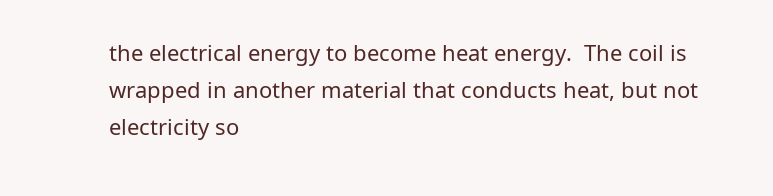the electrical energy to become heat energy.  The coil is wrapped in another material that conducts heat, but not electricity so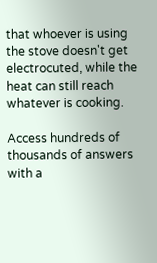that whoever is using the stove doesn't get electrocuted, while the heat can still reach whatever is cooking.

Access hundreds of thousands of answers with a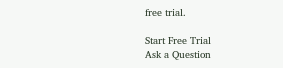free trial.

Start Free Trial
Ask a Question